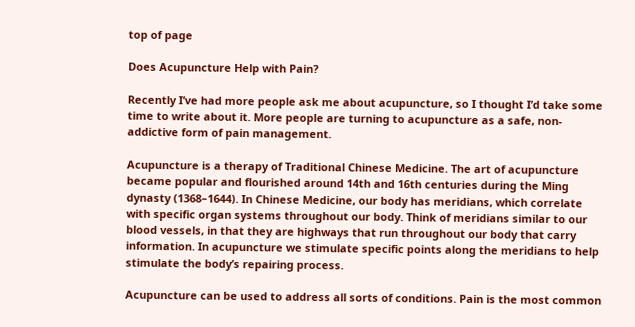top of page

Does Acupuncture Help with Pain?

Recently I’ve had more people ask me about acupuncture, so I thought I’d take some time to write about it. More people are turning to acupuncture as a safe, non-addictive form of pain management.

Acupuncture is a therapy of Traditional Chinese Medicine. The art of acupuncture became popular and flourished around 14th and 16th centuries during the Ming dynasty (1368–1644). In Chinese Medicine, our body has meridians, which correlate with specific organ systems throughout our body. Think of meridians similar to our blood vessels, in that they are highways that run throughout our body that carry information. In acupuncture we stimulate specific points along the meridians to help stimulate the body’s repairing process.

Acupuncture can be used to address all sorts of conditions. Pain is the most common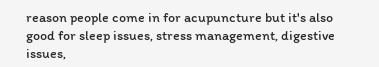reason people come in for acupuncture but it's also good for sleep issues, stress management, digestive issues,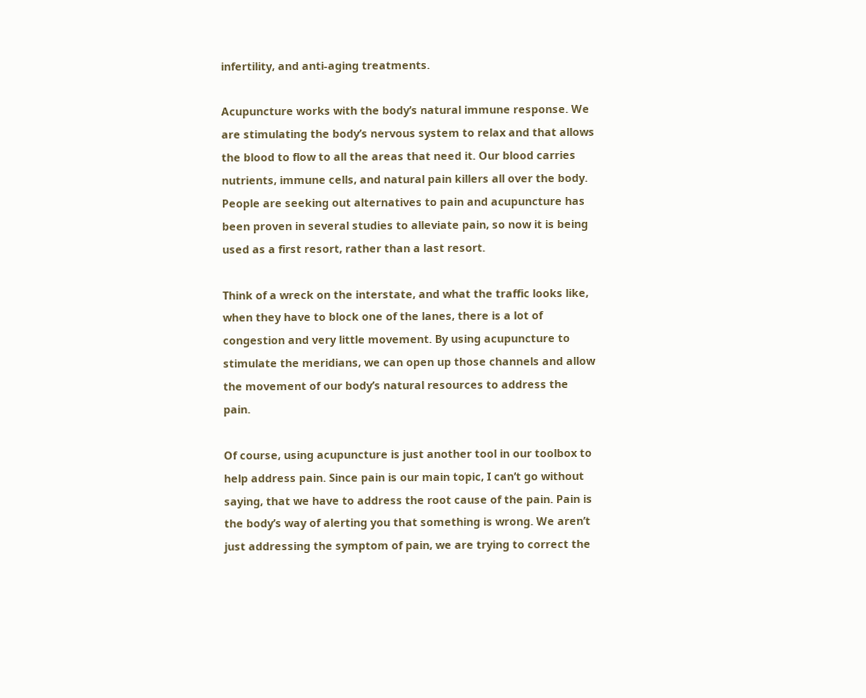infertility, and anti-aging treatments.

Acupuncture works with the body’s natural immune response. We are stimulating the body’s nervous system to relax and that allows the blood to flow to all the areas that need it. Our blood carries nutrients, immune cells, and natural pain killers all over the body. People are seeking out alternatives to pain and acupuncture has been proven in several studies to alleviate pain, so now it is being used as a first resort, rather than a last resort.

Think of a wreck on the interstate, and what the traffic looks like, when they have to block one of the lanes, there is a lot of congestion and very little movement. By using acupuncture to stimulate the meridians, we can open up those channels and allow the movement of our body’s natural resources to address the pain.

Of course, using acupuncture is just another tool in our toolbox to help address pain. Since pain is our main topic, I can’t go without saying, that we have to address the root cause of the pain. Pain is the body’s way of alerting you that something is wrong. We aren’t just addressing the symptom of pain, we are trying to correct the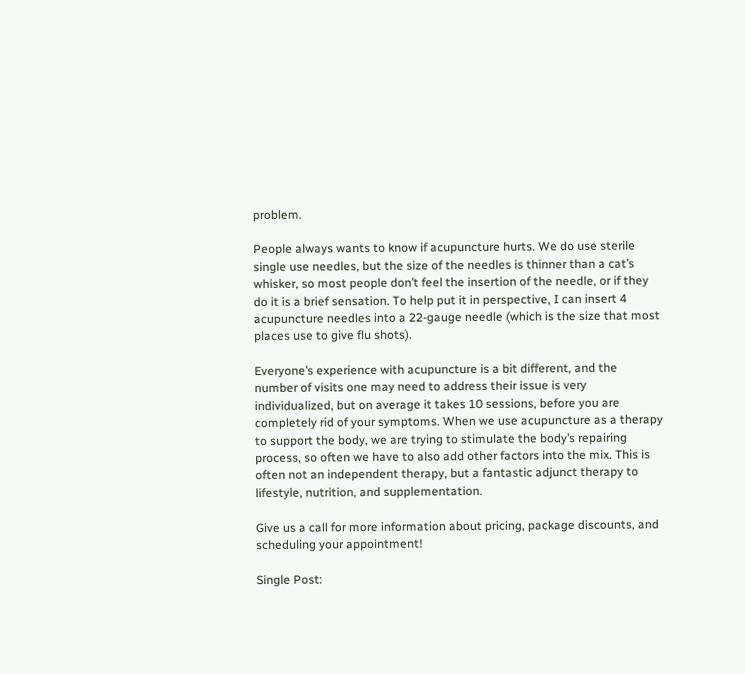problem.

People always wants to know if acupuncture hurts. We do use sterile single use needles, but the size of the needles is thinner than a cat’s whisker, so most people don’t feel the insertion of the needle, or if they do it is a brief sensation. To help put it in perspective, I can insert 4 acupuncture needles into a 22-gauge needle (which is the size that most places use to give flu shots).

Everyone’s experience with acupuncture is a bit different, and the number of visits one may need to address their issue is very individualized, but on average it takes 10 sessions, before you are completely rid of your symptoms. When we use acupuncture as a therapy to support the body, we are trying to stimulate the body’s repairing process, so often we have to also add other factors into the mix. This is often not an independent therapy, but a fantastic adjunct therapy to lifestyle, nutrition, and supplementation.

Give us a call for more information about pricing, package discounts, and scheduling your appointment!

Single Post: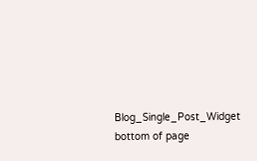Blog_Single_Post_Widget
bottom of page